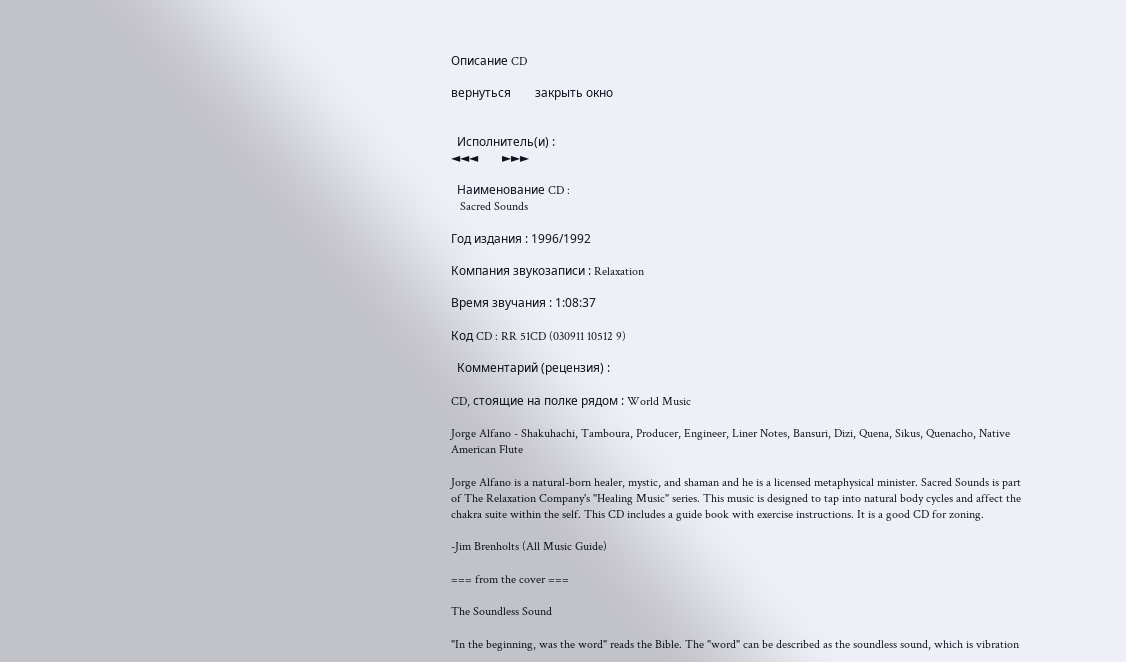Описание CD

вернуться        закрыть окно


  Исполнитель(и) :
◄◄◄        ►►►

  Наименование CD :
   Sacred Sounds

Год издания : 1996/1992

Компания звукозаписи : Relaxation

Время звучания : 1:08:37

Код CD : RR 51CD (030911 10512 9)

  Комментарий (рецензия) :

CD, стоящие на полке рядом : World Music

Jorge Alfano - Shakuhachi, Tamboura, Producer, Engineer, Liner Notes, Bansuri, Dizi, Quena, Sikus, Quenacho, Native American Flute

Jorge Alfano is a natural-born healer, mystic, and shaman and he is a licensed metaphysical minister. Sacred Sounds is part of The Relaxation Company's "Healing Music" series. This music is designed to tap into natural body cycles and affect the chakra suite within the self. This CD includes a guide book with exercise instructions. It is a good CD for zoning.

-Jim Brenholts (All Music Guide)

=== from the cover ===

The Soundless Sound

"In the beginning, was the word" reads the Bible. The "word" can be described as the soundless sound, which is vibration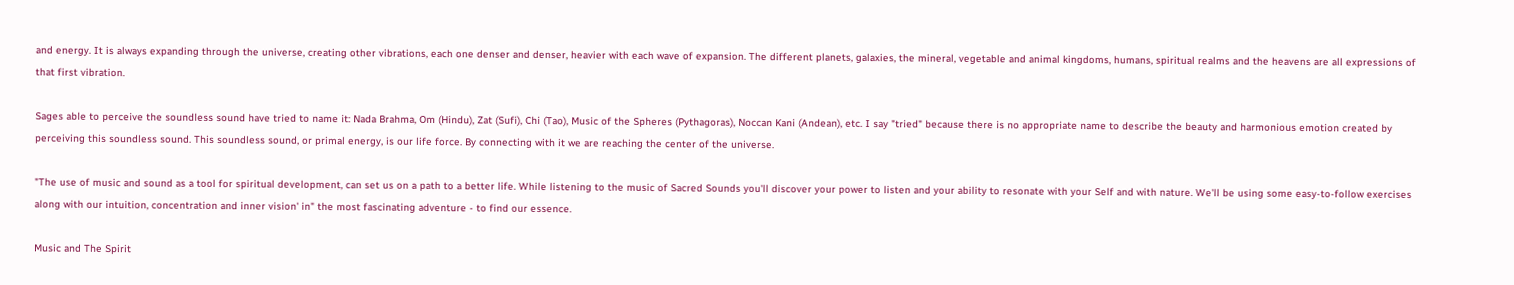and energy. It is always expanding through the universe, creating other vibrations, each one denser and denser, heavier with each wave of expansion. The different planets, galaxies, the mineral, vegetable and animal kingdoms, humans, spiritual realms and the heavens are all expressions of that first vibration.

Sages able to perceive the soundless sound have tried to name it: Nada Brahma, Om (Hindu), Zat (Sufi), Chi (Tao), Music of the Spheres (Pythagoras), Noccan Kani (Andean), etc. I say "tried" because there is no appropriate name to describe the beauty and harmonious emotion created by perceiving this soundless sound. This soundless sound, or primal energy, is our life force. By connecting with it we are reaching the center of the universe.

"The use of music and sound as a tool for spiritual development, can set us on a path to a better life. While listening to the music of Sacred Sounds you'll discover your power to listen and your ability to resonate with your Self and with nature. We'll be using some easy-to-follow exercises along with our intuition, concentration and inner vision' in" the most fascinating adventure - to find our essence.

Music and The Spirit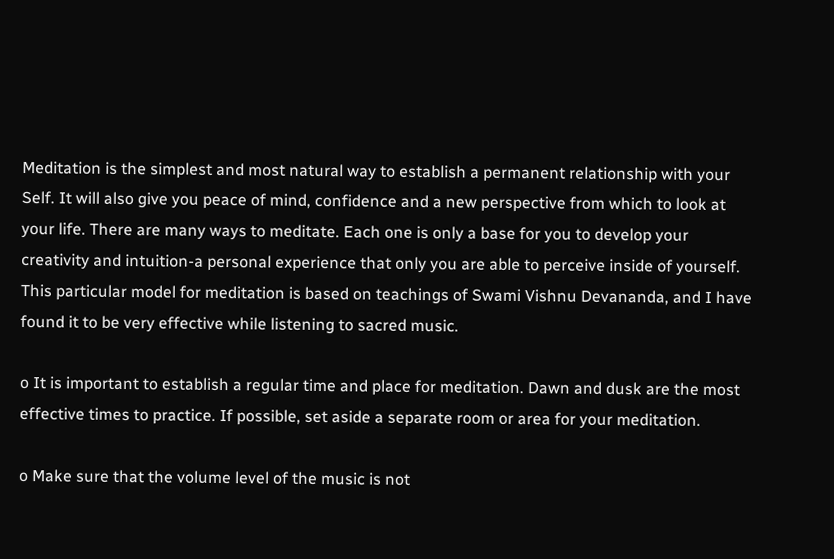Meditation is the simplest and most natural way to establish a permanent relationship with your Self. It will also give you peace of mind, confidence and a new perspective from which to look at your life. There are many ways to meditate. Each one is only a base for you to develop your creativity and intuition-a personal experience that only you are able to perceive inside of yourself. This particular model for meditation is based on teachings of Swami Vishnu Devananda, and I have found it to be very effective while listening to sacred music.

o It is important to establish a regular time and place for meditation. Dawn and dusk are the most effective times to practice. If possible, set aside a separate room or area for your meditation.

o Make sure that the volume level of the music is not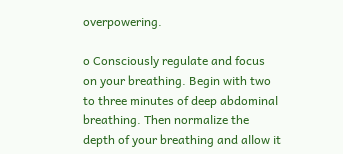overpowering.

o Consciously regulate and focus on your breathing. Begin with two to three minutes of deep abdominal breathing. Then normalize the depth of your breathing and allow it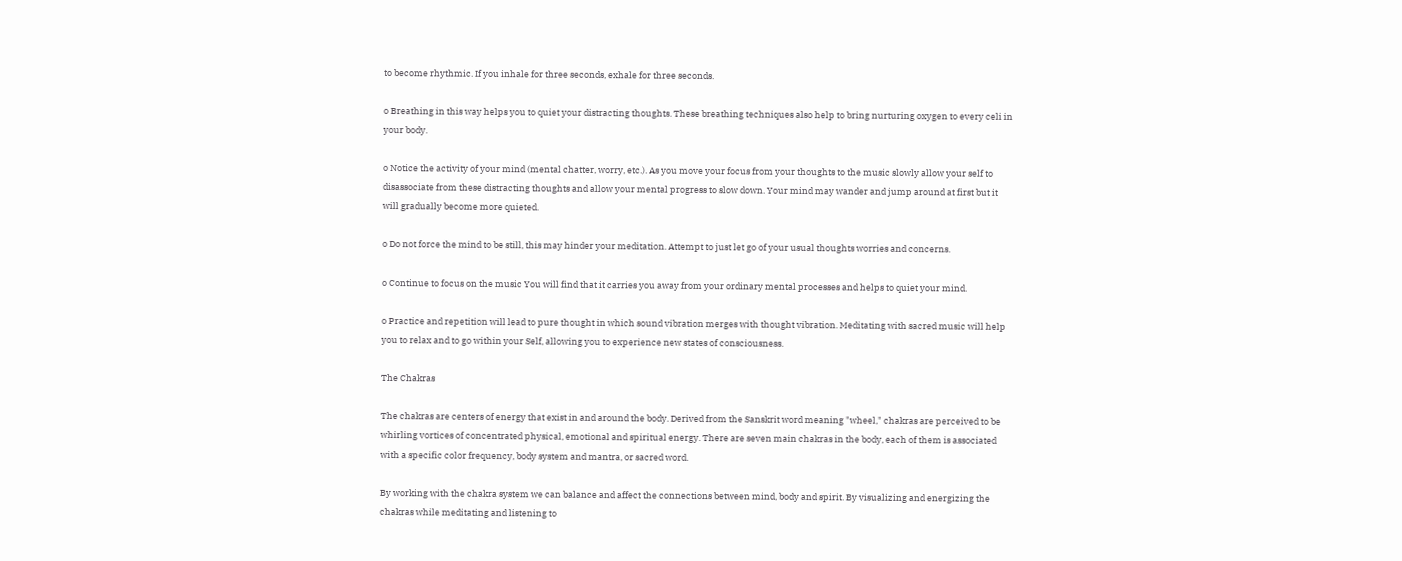to become rhythmic. If you inhale for three seconds, exhale for three seconds.

o Breathing in this way helps you to quiet your distracting thoughts. These breathing techniques also help to bring nurturing oxygen to every celi in your body.

o Notice the activity of your mind (mental chatter, worry, etc.). As you move your focus from your thoughts to the music slowly allow your self to disassociate from these distracting thoughts and allow your mental progress to slow down. Your mind may wander and jump around at first but it will gradually become more quieted.

o Do not force the mind to be still, this may hinder your meditation. Attempt to just let go of your usual thoughts worries and concerns.

o Continue to focus on the music You will find that it carries you away from your ordinary mental processes and helps to quiet your mind.

o Practice and repetition will lead to pure thought in which sound vibration merges with thought vibration. Meditating with sacred music will help you to relax and to go within your Self, allowing you to experience new states of consciousness.

The Chakras

The chakras are centers of energy that exist in and around the body. Derived from the Sanskrit word meaning "wheel," chakras are perceived to be whirling vortices of concentrated physical, emotional and spiritual energy. There are seven main chakras in the body, each of them is associated with a specific color frequency, body system and mantra, or sacred word.

By working with the chakra system we can balance and affect the connections between mind, body and spirit. By visualizing and energizing the chakras while meditating and listening to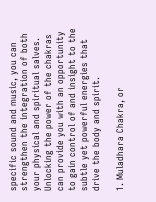specific sound and music, you can strengthen the integration of both your physical and spiritual salves. Unlocking the power of the chakras can provide you with an opportunity to gain control of and insight to the subtle yet powerful energies that drive the body and spirit.

1. Muladhara Chakra, or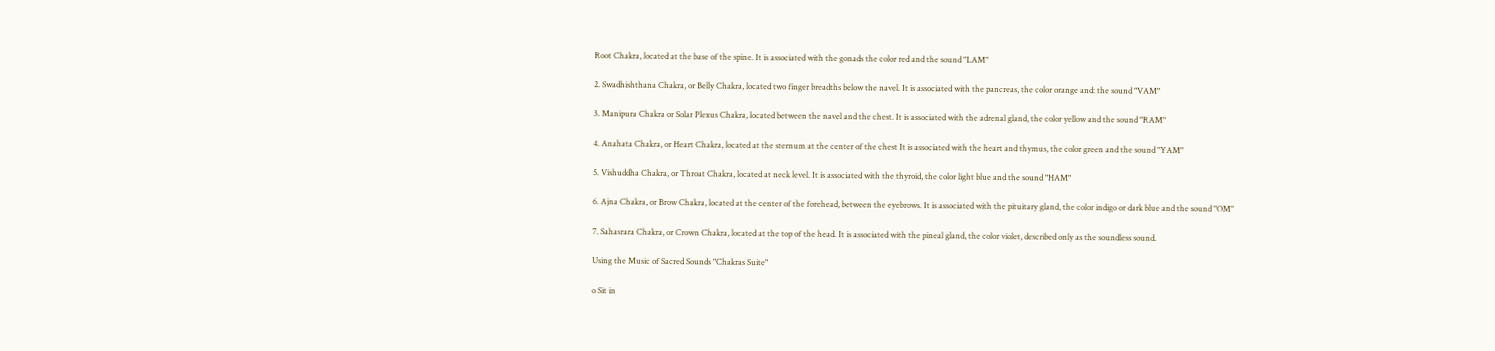Root Chakra, located at the base of the spine. It is associated with the gonads the color red and the sound "LAM"

2. Swadhishthana Chakra, or Belly Chakra, located two finger breadths below the navel. It is associated with the pancreas, the color orange and: the sound "VAM"

3. Manipura Chakra or Solar Plexus Chakra, located between the navel and the chest. It is associated with the adrenal gland, the color yellow and the sound "RAM"

4. Anahata Chakra, or Heart Chakra, located at the sternum at the center of the chest It is associated with the heart and thymus, the color green and the sound "YAM"

5. Vishuddha Chakra, or Throat Chakra, located at neck level. It is associated with the thyroid, the color light blue and the sound "HAM"

6. Ajna Chakra, or Brow Chakra, located at the center of the forehead, between the eyebrows. It is associated with the pituitary gland, the color indigo or dark blue and the sound "OM"

7. Sahasrara Chakra, or Crown Chakra, located at the top of the head. It is associated with the pineal gland, the color violet, described only as the soundless sound.

Using the Music of Sacred Sounds "Chakras Suite"

o Sit in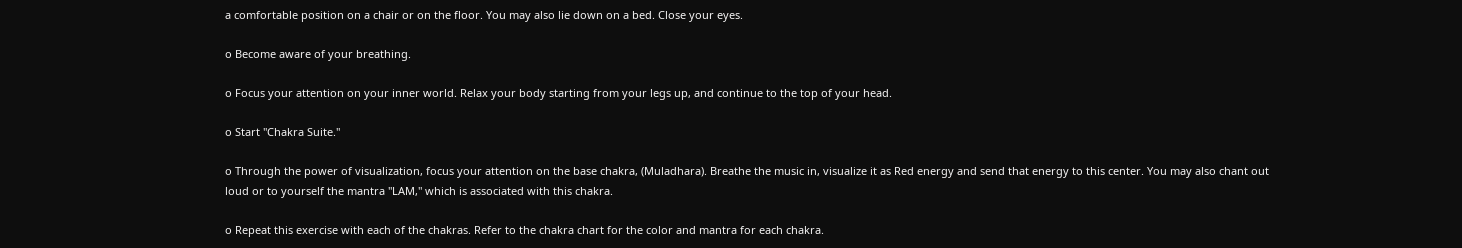a comfortable position on a chair or on the floor. You may also lie down on a bed. Close your eyes.

o Become aware of your breathing.

o Focus your attention on your inner world. Relax your body starting from your legs up, and continue to the top of your head.

o Start "Chakra Suite."

o Through the power of visualization, focus your attention on the base chakra, (Muladhara). Breathe the music in, visualize it as Red energy and send that energy to this center. You may also chant out loud or to yourself the mantra "LAM," which is associated with this chakra.

o Repeat this exercise with each of the chakras. Refer to the chakra chart for the color and mantra for each chakra.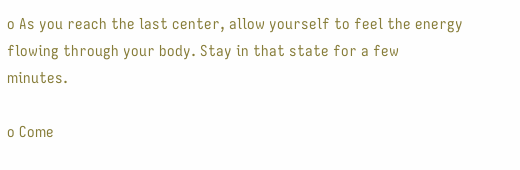o As you reach the last center, allow yourself to feel the energy flowing through your body. Stay in that state for a few minutes.

o Come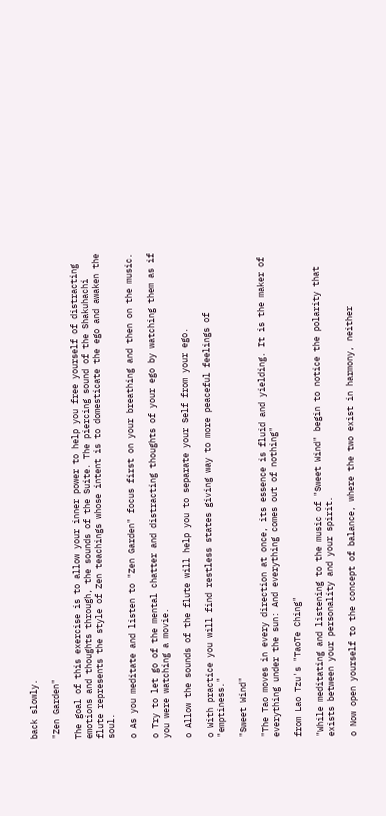back slowly.

"Zen Garden"

The goal of this exercise is to allow your inner power to help you free yourself of distracting emotions and thoughts through, the sounds of the Suite. The piercing sound of the Shakuhachi flute represents the style of Zen teachings whose intent is to domesticate the ego and awaken the soul.

o As you meditate and listen to "Zen Garden" focus first on your breathing and then on the music.

o Try to let go of the mental chatter and distracting thoughts of your ego by watching them as if you were watching a movie.

o Allow the sounds of the flute will help you to separate your Self from your ego.

o With practice you will find restless states giving way to more peaceful feelings of "emptiness."

"Sweet Wind"

"The Tao moves in every direction at once, its essence is fluid and yielding. It is the maker of everything under the sun: And everything comes out of nothing"

from Lao Tzu's "TaoTe Ching"

"While meditating and listening to the music of "Sweet Wind" begin to notice the polarity that exists between your personality and your spirit.

o Now open yourself to the concept of balance, where the two exist in harmony, neither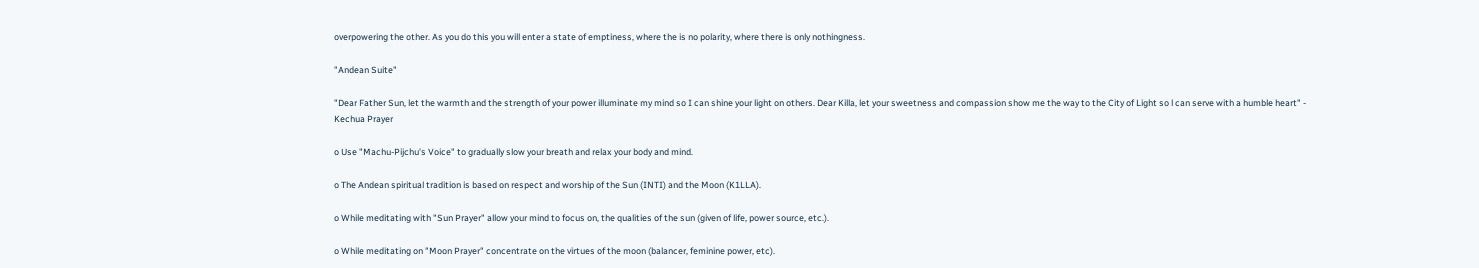overpowering the other. As you do this you will enter a state of emptiness, where the is no polarity, where there is only nothingness.

"Andean Suite"

"Dear Father Sun, let the warmth and the strength of your power illuminate my mind so I can shine your light on others. Dear Killa, let your sweetness and compassion show me the way to the City of Light so l can serve with a humble heart" - Kechua Prayer

o Use "Machu-Pijchu's Voice" to gradually slow your breath and relax your body and mind.

o The Andean spiritual tradition is based on respect and worship of the Sun (INTI) and the Moon (K1LLA).

o While meditating with "Sun Prayer" allow your mind to focus on, the qualities of the sun (given of life, power source, etc.).

o While meditating on "Moon Prayer" concentrate on the virtues of the moon (balancer, feminine power, etc).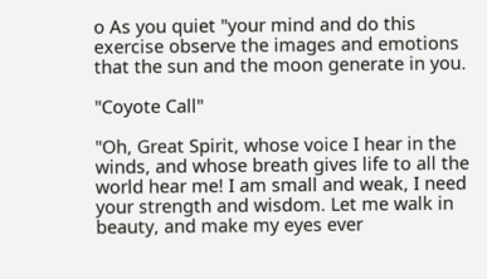o As you quiet "your mind and do this exercise observe the images and emotions that the sun and the moon generate in you.

"Coyote Call"

"Oh, Great Spirit, whose voice I hear in the winds, and whose breath gives life to all the world hear me! I am small and weak, I need your strength and wisdom. Let me walk in beauty, and make my eyes ever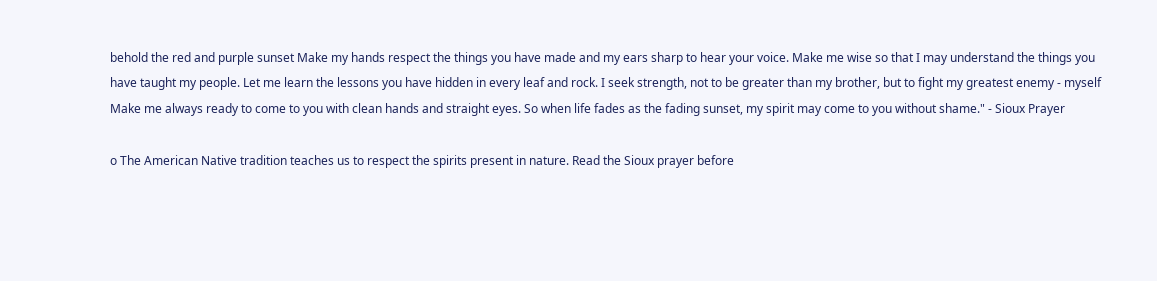behold the red and purple sunset Make my hands respect the things you have made and my ears sharp to hear your voice. Make me wise so that I may understand the things you have taught my people. Let me learn the lessons you have hidden in every leaf and rock. I seek strength, not to be greater than my brother, but to fight my greatest enemy - myself Make me always ready to come to you with clean hands and straight eyes. So when life fades as the fading sunset, my spirit may come to you without shame." - Sioux Prayer

o The American Native tradition teaches us to respect the spirits present in nature. Read the Sioux prayer before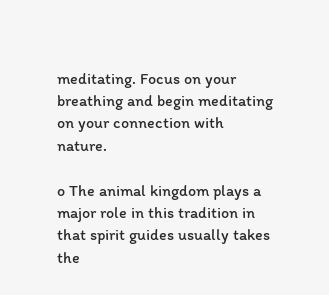meditating. Focus on your breathing and begin meditating on your connection with nature.

o The animal kingdom plays a major role in this tradition in that spirit guides usually takes the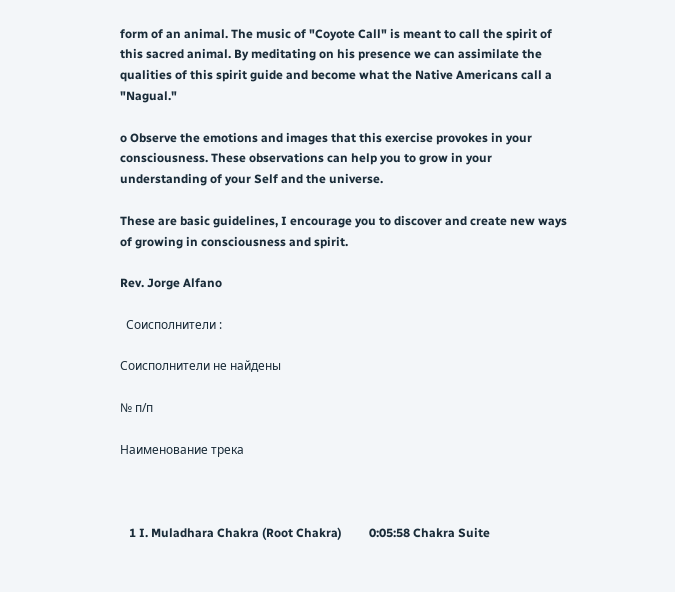form of an animal. The music of "Coyote Call" is meant to call the spirit of this sacred animal. By meditating on his presence we can assimilate the qualities of this spirit guide and become what the Native Americans call a "Nagual."

o Observe the emotions and images that this exercise provokes in your consciousness. These observations can help you to grow in your understanding of your Self and the universe.

These are basic guidelines, I encourage you to discover and create new ways of growing in consciousness and spirit.

Rev. Jorge Alfano

  Соисполнители :

Соисполнители не найдены

№ п/п

Наименование трека



   1 I. Muladhara Chakra (Root Chakra)         0:05:58 Chakra Suite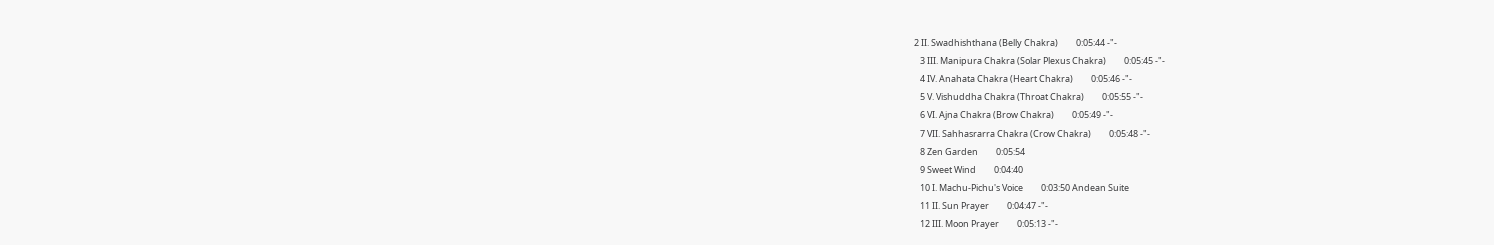2 II. Swadhishthana (Belly Chakra)         0:05:44 -"-
   3 III. Manipura Chakra (Solar Plexus Chakra)         0:05:45 -"-
   4 IV. Anahata Chakra (Heart Chakra)         0:05:46 -"-
   5 V. Vishuddha Chakra (Throat Chakra)         0:05:55 -"-
   6 VI. Ajna Chakra (Brow Chakra)         0:05:49 -"-
   7 VII. Sahhasrarra Chakra (Crow Chakra)         0:05:48 -"-
   8 Zen Garden         0:05:54
   9 Sweet Wind         0:04:40
   10 I. Machu-Pichu's Voice         0:03:50 Andean Suite
   11 II. Sun Prayer         0:04:47 -"-
   12 III. Moon Prayer         0:05:13 -"-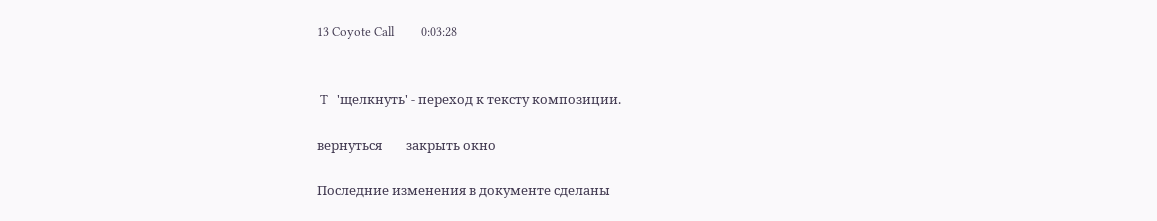13 Coyote Call         0:03:28


 T   'щелкнуть' - переход к тексту композиции.

вернуться        закрыть окно

Последние изменения в документе сделаны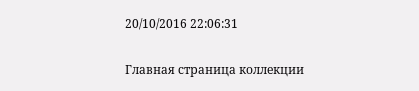20/10/2016 22:06:31

Главная страница коллекции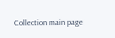Collection main page